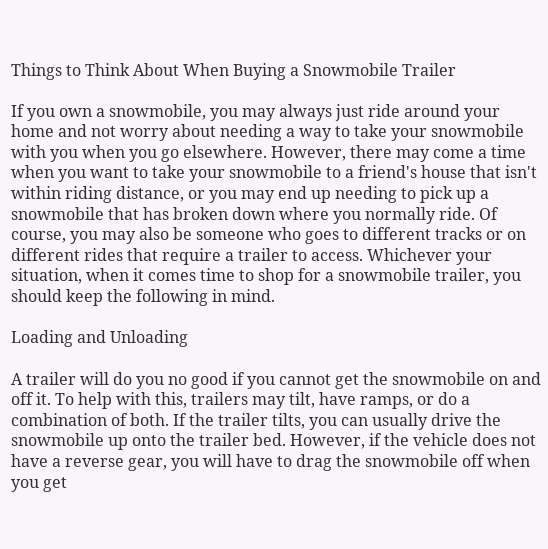Things to Think About When Buying a Snowmobile Trailer

If you own a snowmobile, you may always just ride around your home and not worry about needing a way to take your snowmobile with you when you go elsewhere. However, there may come a time when you want to take your snowmobile to a friend's house that isn't within riding distance, or you may end up needing to pick up a snowmobile that has broken down where you normally ride. Of course, you may also be someone who goes to different tracks or on different rides that require a trailer to access. Whichever your situation, when it comes time to shop for a snowmobile trailer, you should keep the following in mind.

Loading and Unloading

A trailer will do you no good if you cannot get the snowmobile on and off it. To help with this, trailers may tilt, have ramps, or do a combination of both. If the trailer tilts, you can usually drive the snowmobile up onto the trailer bed. However, if the vehicle does not have a reverse gear, you will have to drag the snowmobile off when you get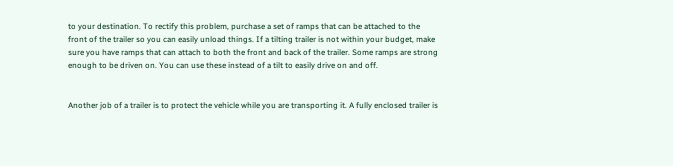to your destination. To rectify this problem, purchase a set of ramps that can be attached to the front of the trailer so you can easily unload things. If a tilting trailer is not within your budget, make sure you have ramps that can attach to both the front and back of the trailer. Some ramps are strong enough to be driven on. You can use these instead of a tilt to easily drive on and off.


Another job of a trailer is to protect the vehicle while you are transporting it. A fully enclosed trailer is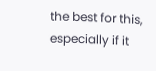the best for this, especially if it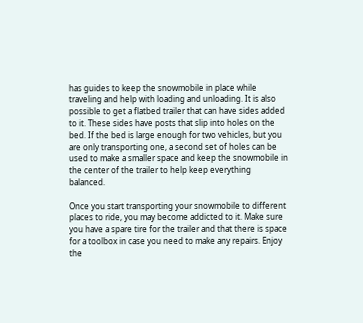has guides to keep the snowmobile in place while traveling and help with loading and unloading. It is also possible to get a flatbed trailer that can have sides added to it. These sides have posts that slip into holes on the bed. If the bed is large enough for two vehicles, but you are only transporting one, a second set of holes can be used to make a smaller space and keep the snowmobile in the center of the trailer to help keep everything balanced.

Once you start transporting your snowmobile to different places to ride, you may become addicted to it. Make sure you have a spare tire for the trailer and that there is space for a toolbox in case you need to make any repairs. Enjoy the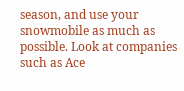season, and use your snowmobile as much as possible. Look at companies such as Ace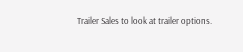Trailer Sales to look at trailer options.